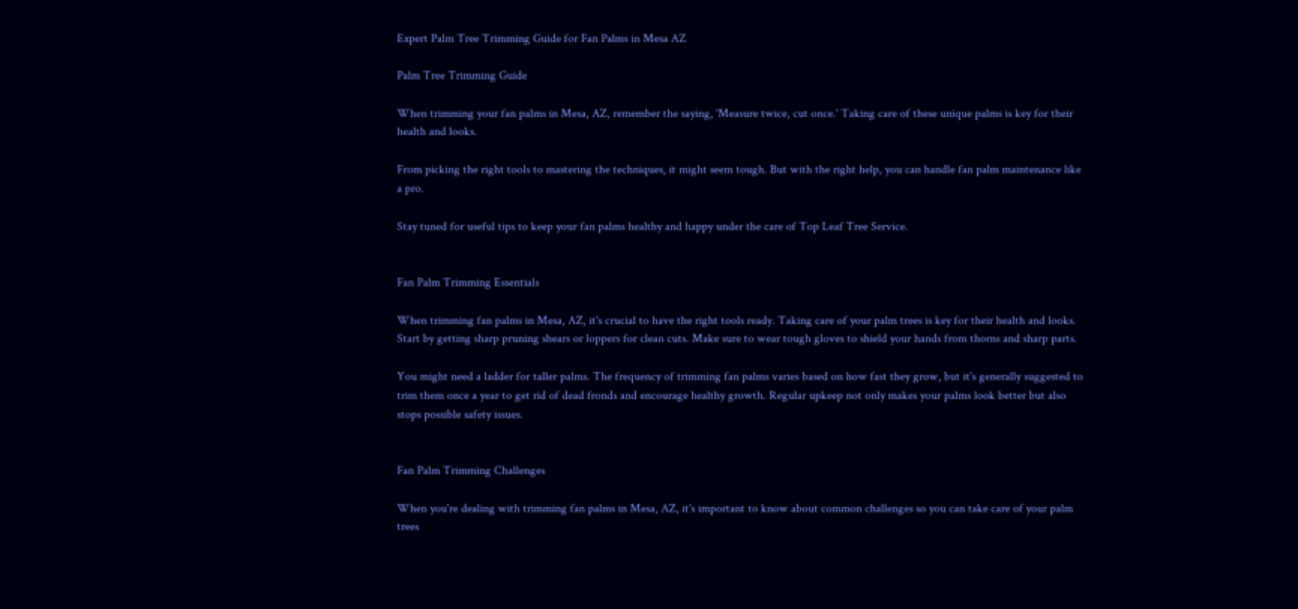Expert Palm Tree Trimming Guide for Fan Palms in Mesa AZ

Palm Tree Trimming Guide

When trimming your fan palms in Mesa, AZ, remember the saying, 'Measure twice, cut once.' Taking care of these unique palms is key for their health and looks.

From picking the right tools to mastering the techniques, it might seem tough. But with the right help, you can handle fan palm maintenance like a pro.

Stay tuned for useful tips to keep your fan palms healthy and happy under the care of Top Leaf Tree Service.


Fan Palm Trimming Essentials

When trimming fan palms in Mesa, AZ, it's crucial to have the right tools ready. Taking care of your palm trees is key for their health and looks. Start by getting sharp pruning shears or loppers for clean cuts. Make sure to wear tough gloves to shield your hands from thorns and sharp parts.

You might need a ladder for taller palms. The frequency of trimming fan palms varies based on how fast they grow, but it's generally suggested to trim them once a year to get rid of dead fronds and encourage healthy growth. Regular upkeep not only makes your palms look better but also stops possible safety issues.


Fan Palm Trimming Challenges

When you're dealing with trimming fan palms in Mesa, AZ, it's important to know about common challenges so you can take care of your palm trees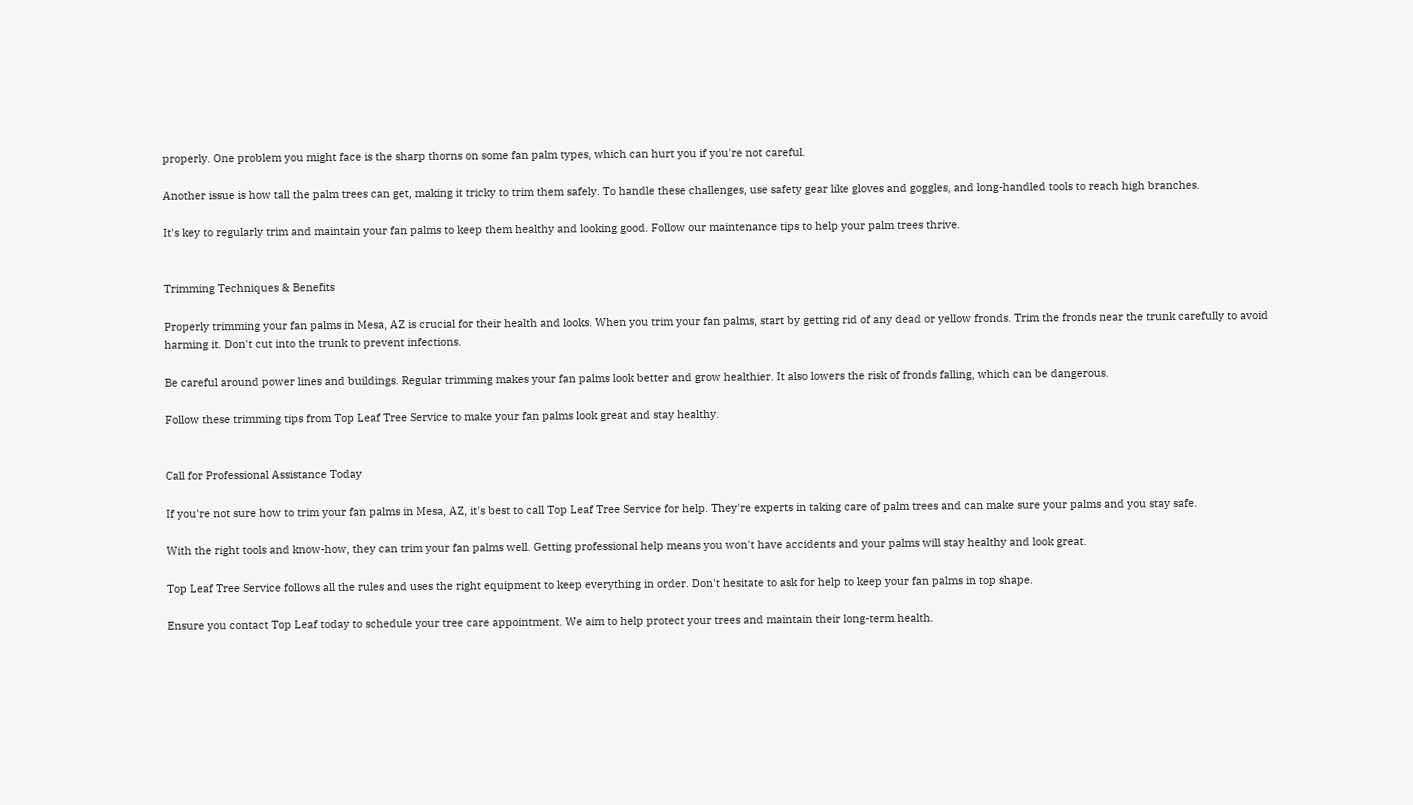properly. One problem you might face is the sharp thorns on some fan palm types, which can hurt you if you're not careful.

Another issue is how tall the palm trees can get, making it tricky to trim them safely. To handle these challenges, use safety gear like gloves and goggles, and long-handled tools to reach high branches.

It's key to regularly trim and maintain your fan palms to keep them healthy and looking good. Follow our maintenance tips to help your palm trees thrive.


Trimming Techniques & Benefits

Properly trimming your fan palms in Mesa, AZ is crucial for their health and looks. When you trim your fan palms, start by getting rid of any dead or yellow fronds. Trim the fronds near the trunk carefully to avoid harming it. Don't cut into the trunk to prevent infections.

Be careful around power lines and buildings. Regular trimming makes your fan palms look better and grow healthier. It also lowers the risk of fronds falling, which can be dangerous.

Follow these trimming tips from Top Leaf Tree Service to make your fan palms look great and stay healthy.


Call for Professional Assistance Today

If you're not sure how to trim your fan palms in Mesa, AZ, it's best to call Top Leaf Tree Service for help. They're experts in taking care of palm trees and can make sure your palms and you stay safe.

With the right tools and know-how, they can trim your fan palms well. Getting professional help means you won't have accidents and your palms will stay healthy and look great.

Top Leaf Tree Service follows all the rules and uses the right equipment to keep everything in order. Don't hesitate to ask for help to keep your fan palms in top shape.

Ensure you contact Top Leaf today to schedule your tree care appointment. We aim to help protect your trees and maintain their long-term health.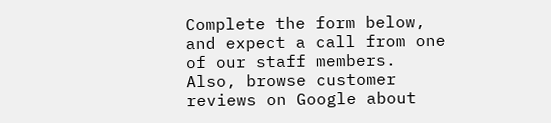Complete the form below, and expect a call from one of our staff members. Also, browse customer reviews on Google about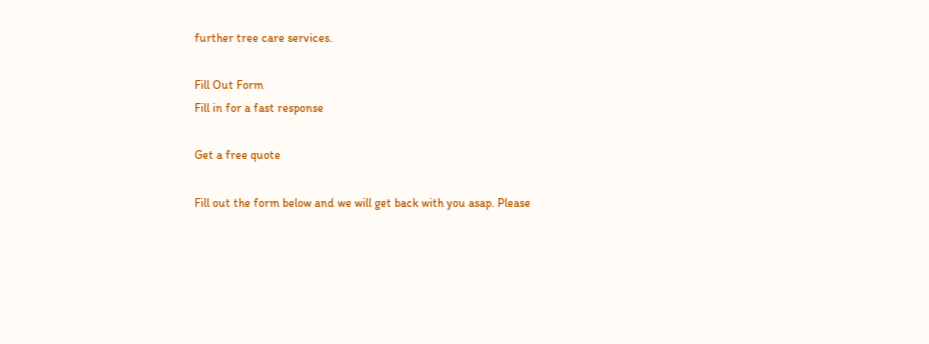further tree care services.

Fill Out Form
Fill in for a fast response

Get a free quote

Fill out the form below and we will get back with you asap. Please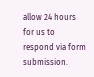allow 24 hours for us to respond via form submission.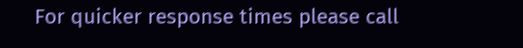For quicker response times please call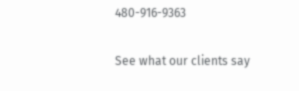480-916-9363

See what our clients say